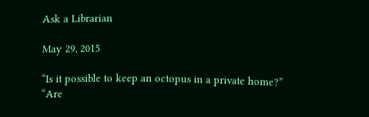Ask a Librarian

May 29, 2015

“Is it possible to keep an octopus in a private home?” “Are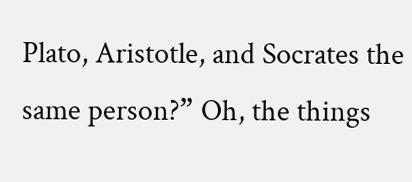Plato, Aristotle, and Socrates the same person?” Oh, the things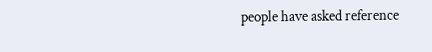people have asked reference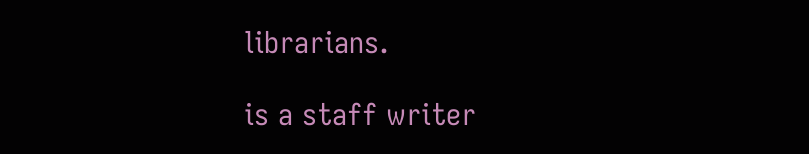librarians.

is a staff writer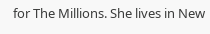for The Millions. She lives in New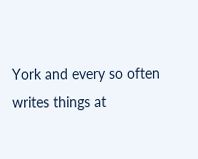York and every so often writes things at